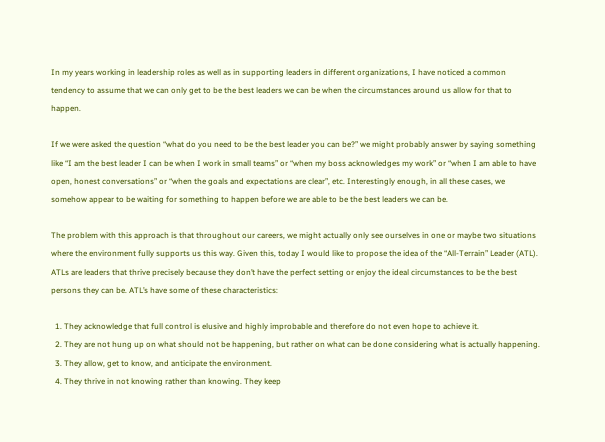In my years working in leadership roles as well as in supporting leaders in different organizations, I have noticed a common tendency to assume that we can only get to be the best leaders we can be when the circumstances around us allow for that to happen.

If we were asked the question “what do you need to be the best leader you can be?” we might probably answer by saying something like “I am the best leader I can be when I work in small teams” or “when my boss acknowledges my work” or “when I am able to have open, honest conversations” or “when the goals and expectations are clear”, etc. Interestingly enough, in all these cases, we somehow appear to be waiting for something to happen before we are able to be the best leaders we can be.

The problem with this approach is that throughout our careers, we might actually only see ourselves in one or maybe two situations where the environment fully supports us this way. Given this, today I would like to propose the idea of the “All-Terrain” Leader (ATL). ATLs are leaders that thrive precisely because they don’t have the perfect setting or enjoy the ideal circumstances to be the best persons they can be. ATL’s have some of these characteristics:

  1. They acknowledge that full control is elusive and highly improbable and therefore do not even hope to achieve it.
  2. They are not hung up on what should not be happening, but rather on what can be done considering what is actually happening.
  3. They allow, get to know, and anticipate the environment.
  4. They thrive in not knowing rather than knowing. They keep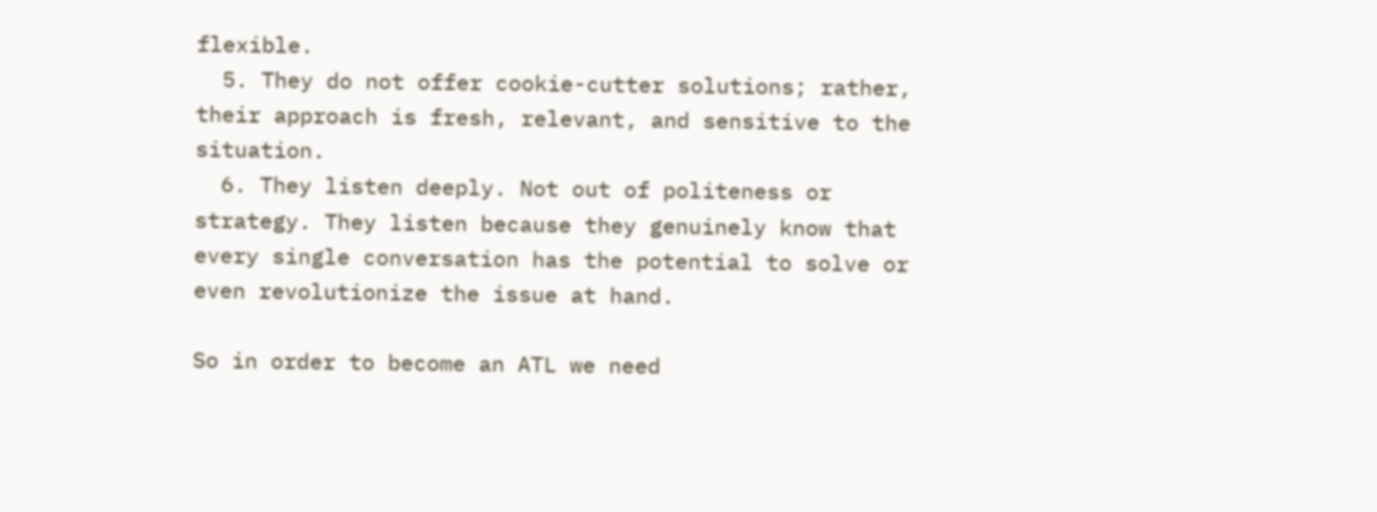flexible.
  5. They do not offer cookie-cutter solutions; rather, their approach is fresh, relevant, and sensitive to the situation.
  6. They listen deeply. Not out of politeness or strategy. They listen because they genuinely know that every single conversation has the potential to solve or even revolutionize the issue at hand.

So in order to become an ATL we need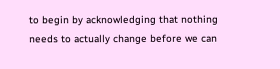to begin by acknowledging that nothing needs to actually change before we can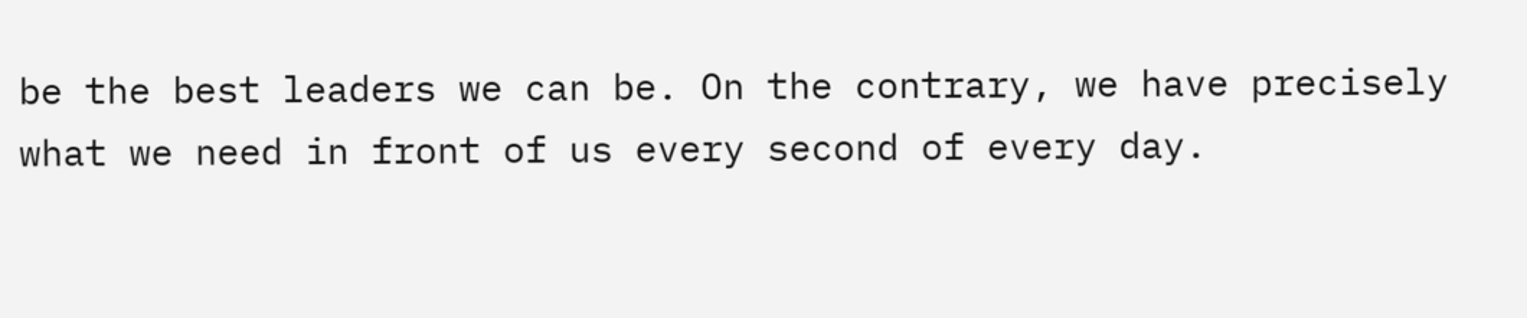be the best leaders we can be. On the contrary, we have precisely what we need in front of us every second of every day.